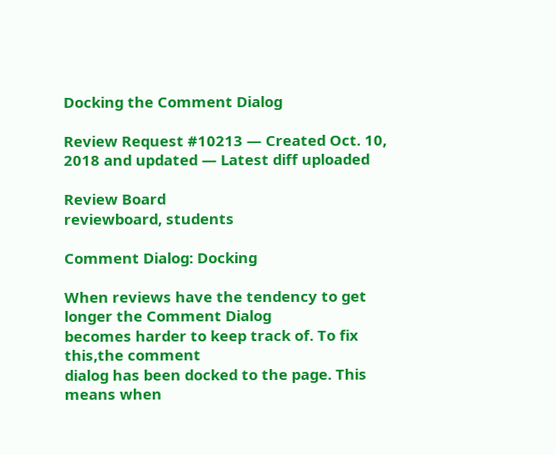Docking the Comment Dialog

Review Request #10213 — Created Oct. 10, 2018 and updated — Latest diff uploaded

Review Board
reviewboard, students

Comment Dialog: Docking

When reviews have the tendency to get longer the Comment Dialog
becomes harder to keep track of. To fix this,the comment
dialog has been docked to the page. This means when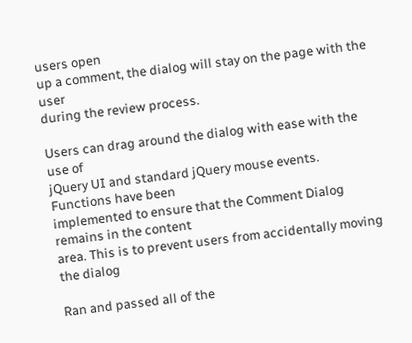users open
up a comment, the dialog will stay on the page with the user
during the review process.

Users can drag around the dialog with ease with the use of
jQuery UI and standard jQuery mouse events. Functions have been
implemented to ensure that the Comment Dialog remains in the content
area. This is to prevent users from accidentally moving the dialog

Ran and passed all of the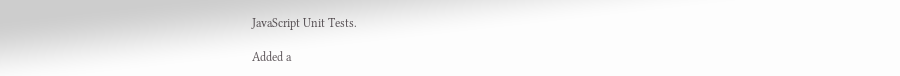JavaScript Unit Tests.

Added a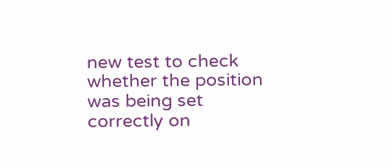new test to check whether the position was being set
correctly on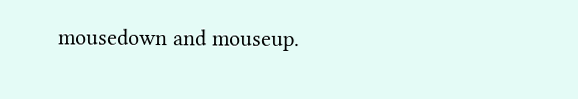mousedown and mouseup.